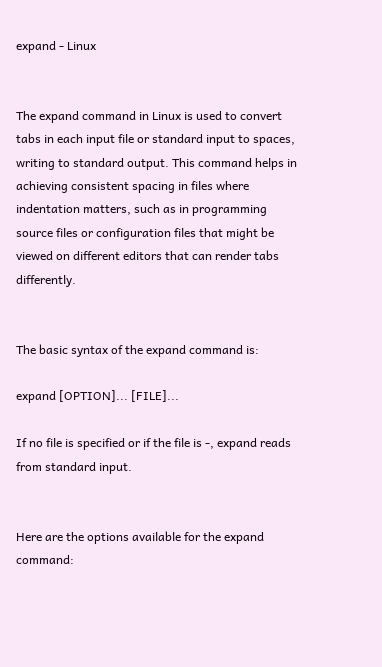expand - Linux


The expand command in Linux is used to convert tabs in each input file or standard input to spaces, writing to standard output. This command helps in achieving consistent spacing in files where indentation matters, such as in programming source files or configuration files that might be viewed on different editors that can render tabs differently.


The basic syntax of the expand command is:

expand [OPTION]... [FILE]...

If no file is specified or if the file is -, expand reads from standard input.


Here are the options available for the expand command: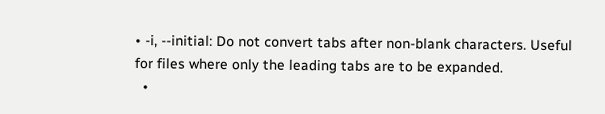• -i, --initial: Do not convert tabs after non-blank characters. Useful for files where only the leading tabs are to be expanded.
  •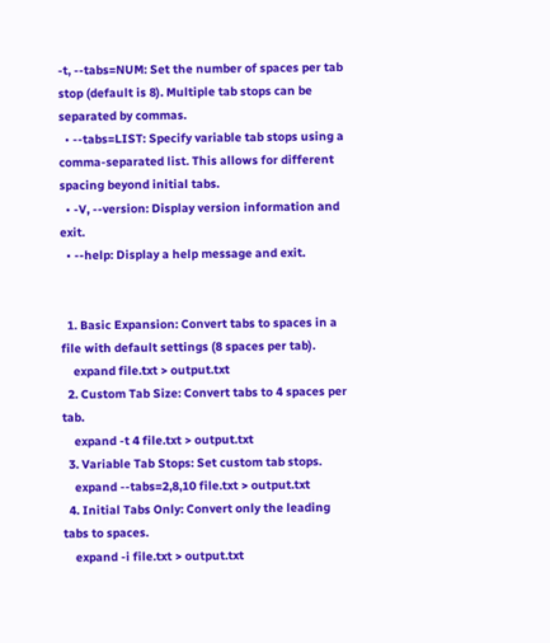-t, --tabs=NUM: Set the number of spaces per tab stop (default is 8). Multiple tab stops can be separated by commas.
  • --tabs=LIST: Specify variable tab stops using a comma-separated list. This allows for different spacing beyond initial tabs.
  • -V, --version: Display version information and exit.
  • --help: Display a help message and exit.


  1. Basic Expansion: Convert tabs to spaces in a file with default settings (8 spaces per tab).
    expand file.txt > output.txt
  2. Custom Tab Size: Convert tabs to 4 spaces per tab.
    expand -t 4 file.txt > output.txt
  3. Variable Tab Stops: Set custom tab stops.
    expand --tabs=2,8,10 file.txt > output.txt
  4. Initial Tabs Only: Convert only the leading tabs to spaces.
    expand -i file.txt > output.txt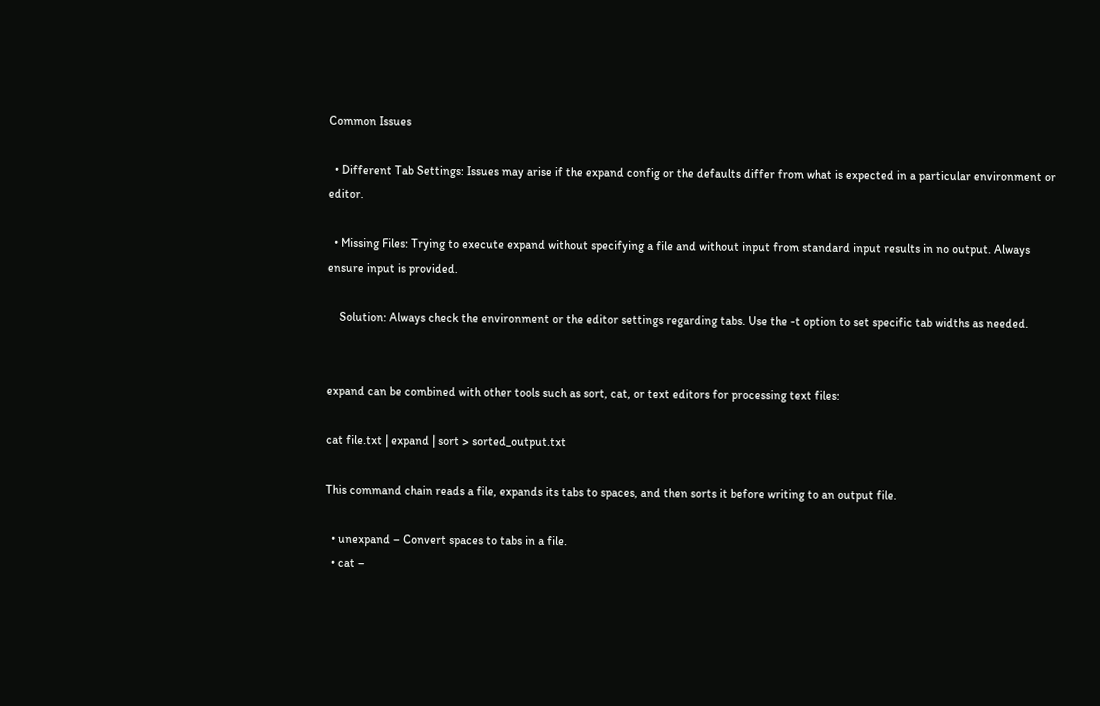Common Issues

  • Different Tab Settings: Issues may arise if the expand config or the defaults differ from what is expected in a particular environment or editor.

  • Missing Files: Trying to execute expand without specifying a file and without input from standard input results in no output. Always ensure input is provided.

    Solution: Always check the environment or the editor settings regarding tabs. Use the -t option to set specific tab widths as needed.


expand can be combined with other tools such as sort, cat, or text editors for processing text files:

cat file.txt | expand | sort > sorted_output.txt

This command chain reads a file, expands its tabs to spaces, and then sorts it before writing to an output file.

  • unexpand – Convert spaces to tabs in a file.
  • cat –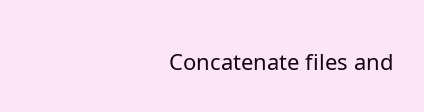Concatenate files and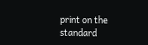print on the standard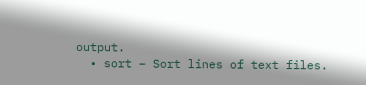output.
  • sort – Sort lines of text files.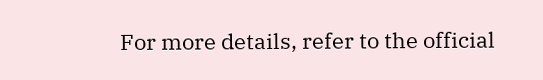For more details, refer to the official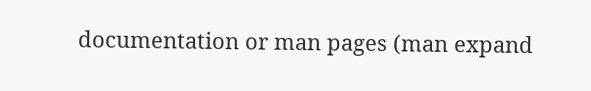documentation or man pages (man expand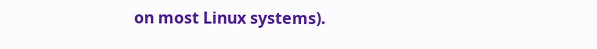on most Linux systems).